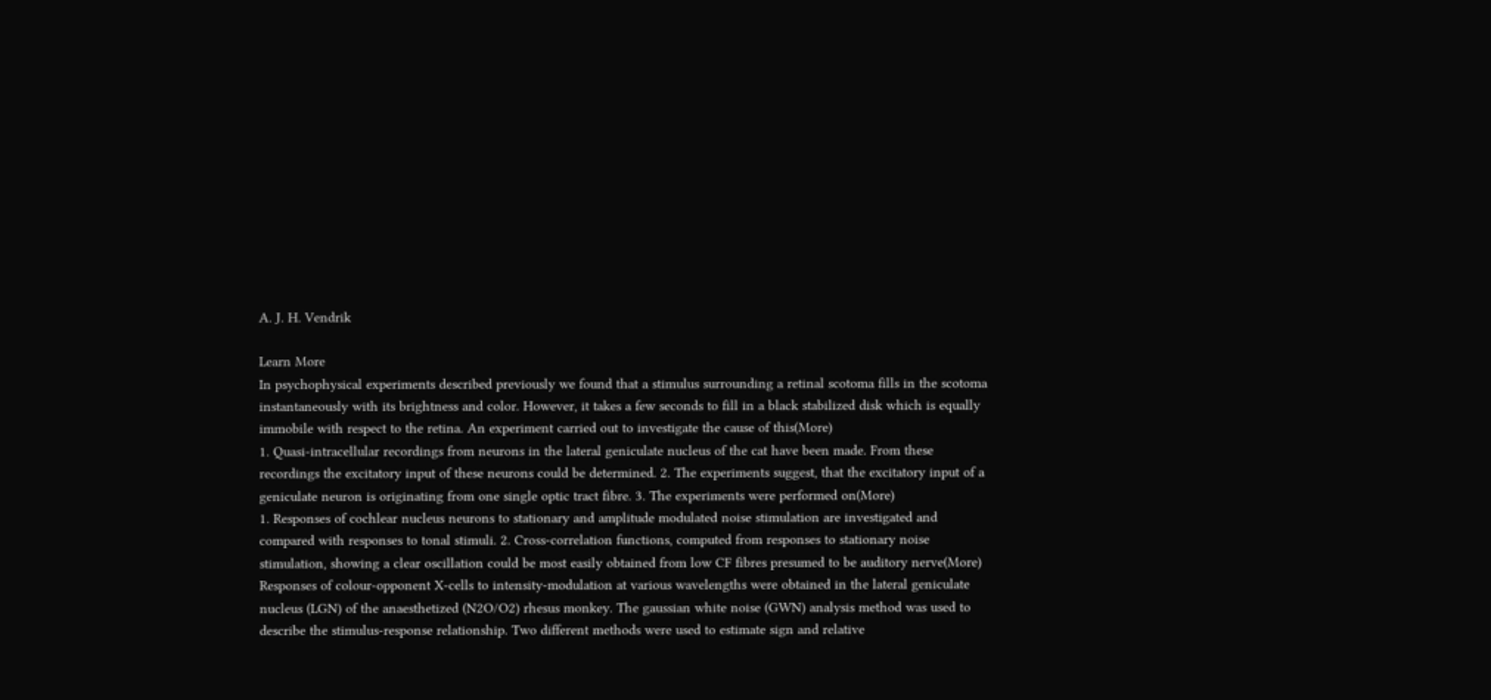A. J. H. Vendrik

Learn More
In psychophysical experiments described previously we found that a stimulus surrounding a retinal scotoma fills in the scotoma instantaneously with its brightness and color. However, it takes a few seconds to fill in a black stabilized disk which is equally immobile with respect to the retina. An experiment carried out to investigate the cause of this(More)
1. Quasi-intracellular recordings from neurons in the lateral geniculate nucleus of the cat have been made. From these recordings the excitatory input of these neurons could be determined. 2. The experiments suggest, that the excitatory input of a geniculate neuron is originating from one single optic tract fibre. 3. The experiments were performed on(More)
1. Responses of cochlear nucleus neurons to stationary and amplitude modulated noise stimulation are investigated and compared with responses to tonal stimuli. 2. Cross-correlation functions, computed from responses to stationary noise stimulation, showing a clear oscillation could be most easily obtained from low CF fibres presumed to be auditory nerve(More)
Responses of colour-opponent X-cells to intensity-modulation at various wavelengths were obtained in the lateral geniculate nucleus (LGN) of the anaesthetized (N2O/O2) rhesus monkey. The gaussian white noise (GWN) analysis method was used to describe the stimulus-response relationship. Two different methods were used to estimate sign and relative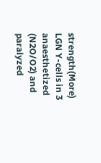strength(More)
LGN Y-cells in 3 anaesthetized (N2O/O2) and paralyzed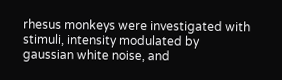rhesus monkeys were investigated with stimuli, intensity modulated by gaussian white noise, and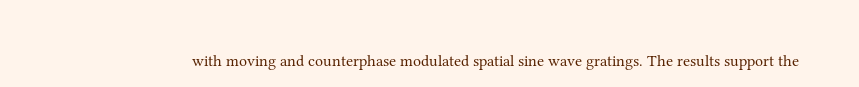with moving and counterphase modulated spatial sine wave gratings. The results support the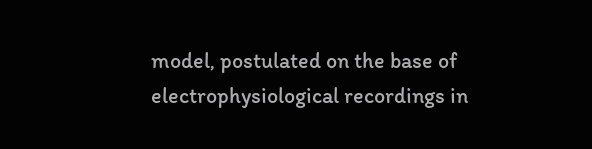model, postulated on the base of electrophysiological recordings in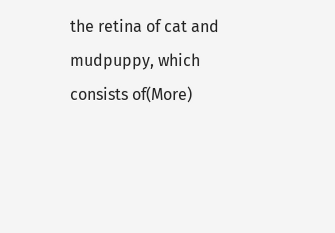the retina of cat and mudpuppy, which consists of(More)